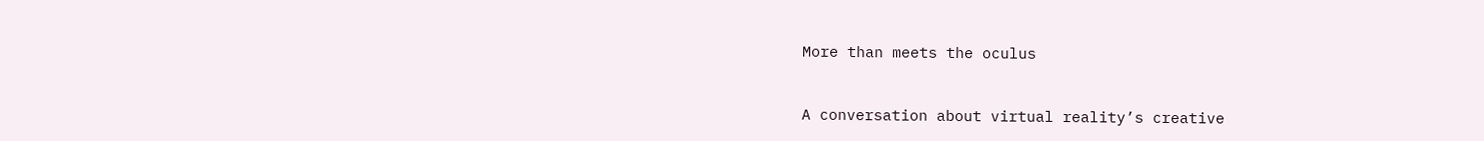More than meets the oculus


A conversation about virtual reality’s creative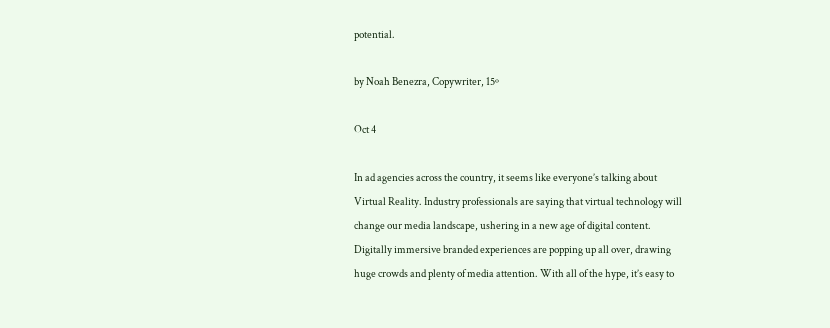potential.

by Noah Benezra, Copywriter, 15º

Oct 4

In ad agencies across the country, it seems like everyone’s talking about Virtual Reality. Industry professionals are saying that virtual technology will change our media landscape, ushering in a new age of digital content. Digitally immersive branded experiences are popping up all over, drawing huge crowds and plenty of media attention. With all of the hype, it’s easy to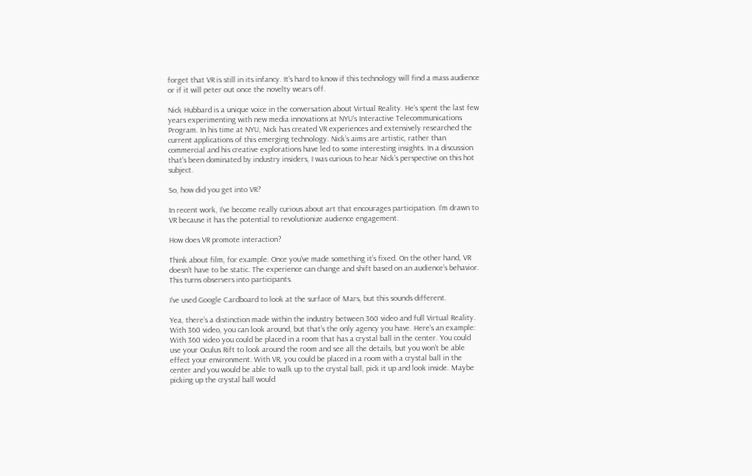forget that VR is still in its infancy. It’s hard to know if this technology will find a mass audience or if it will peter out once the novelty wears off.

Nick Hubbard is a unique voice in the conversation about Virtual Reality. He’s spent the last few years experimenting with new media innovations at NYU’s Interactive Telecommunications Program. In his time at NYU, Nick has created VR experiences and extensively researched the current applications of this emerging technology. Nick’s aims are artistic, rather than commercial and his creative explorations have led to some interesting insights. In a discussion that’s been dominated by industry insiders, I was curious to hear Nick’s perspective on this hot subject.

So, how did you get into VR?

In recent work, I’ve become really curious about art that encourages participation. I’m drawn to VR because it has the potential to revolutionize audience engagement.

How does VR promote interaction?

Think about film, for example. Once you’ve made something it’s fixed. On the other hand, VR doesn’t have to be static. The experience can change and shift based on an audience’s behavior. This turns observers into participants.

I’ve used Google Cardboard to look at the surface of Mars, but this sounds different.

Yea, there’s a distinction made within the industry between 360 video and full Virtual Reality. With 360 video, you can look around, but that’s the only agency you have. Here’s an example: With 360 video you could be placed in a room that has a crystal ball in the center. You could use your Oculus Rift to look around the room and see all the details, but you won’t be able effect your environment. With VR, you could be placed in a room with a crystal ball in the center and you would be able to walk up to the crystal ball, pick it up and look inside. Maybe picking up the crystal ball would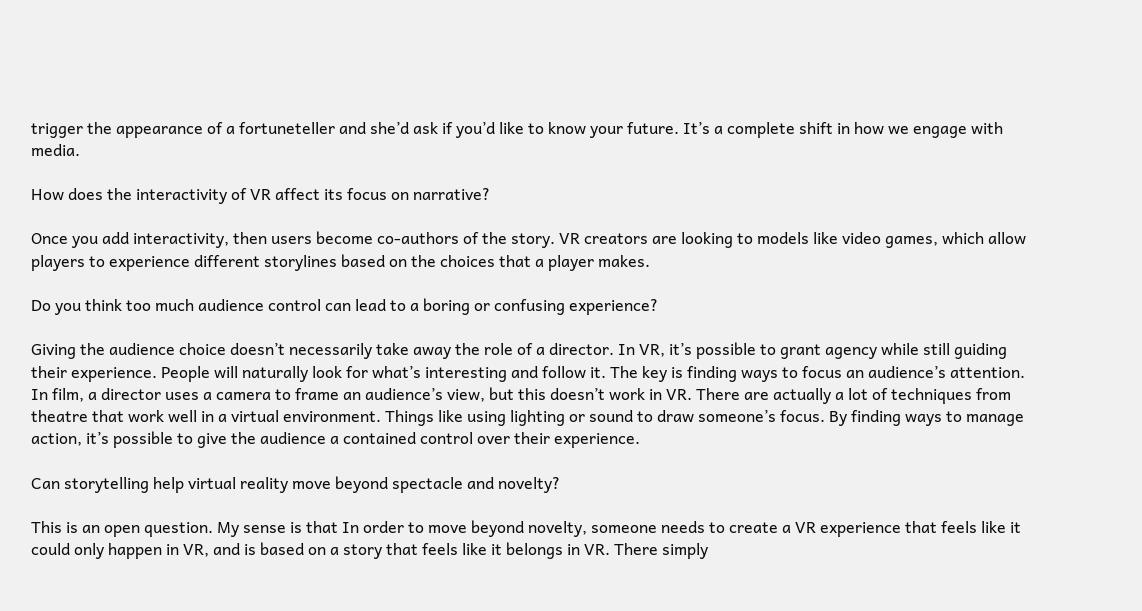trigger the appearance of a fortuneteller and she’d ask if you’d like to know your future. It’s a complete shift in how we engage with media.

How does the interactivity of VR affect its focus on narrative?

Once you add interactivity, then users become co-authors of the story. VR creators are looking to models like video games, which allow players to experience different storylines based on the choices that a player makes.

Do you think too much audience control can lead to a boring or confusing experience?

Giving the audience choice doesn’t necessarily take away the role of a director. In VR, it’s possible to grant agency while still guiding their experience. People will naturally look for what’s interesting and follow it. The key is finding ways to focus an audience’s attention. In film, a director uses a camera to frame an audience’s view, but this doesn’t work in VR. There are actually a lot of techniques from theatre that work well in a virtual environment. Things like using lighting or sound to draw someone’s focus. By finding ways to manage action, it’s possible to give the audience a contained control over their experience.

Can storytelling help virtual reality move beyond spectacle and novelty?

This is an open question. My sense is that In order to move beyond novelty, someone needs to create a VR experience that feels like it could only happen in VR, and is based on a story that feels like it belongs in VR. There simply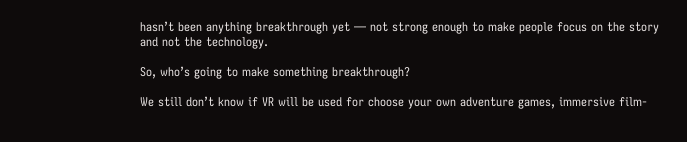hasn’t been anything breakthrough yet — not strong enough to make people focus on the story and not the technology.

So, who’s going to make something breakthrough?

We still don’t know if VR will be used for choose your own adventure games, immersive film-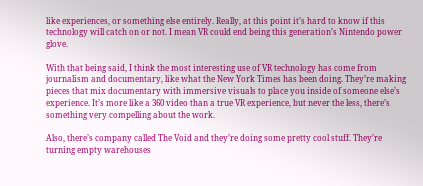like experiences, or something else entirely. Really, at this point it’s hard to know if this technology will catch on or not. I mean VR could end being this generation’s Nintendo power glove.

With that being said, I think the most interesting use of VR technology has come from journalism and documentary, like what the New York Times has been doing. They’re making pieces that mix documentary with immersive visuals to place you inside of someone else’s experience. It’s more like a 360 video than a true VR experience, but never the less, there’s something very compelling about the work.

Also, there’s company called The Void and they’re doing some pretty cool stuff. They’re turning empty warehouses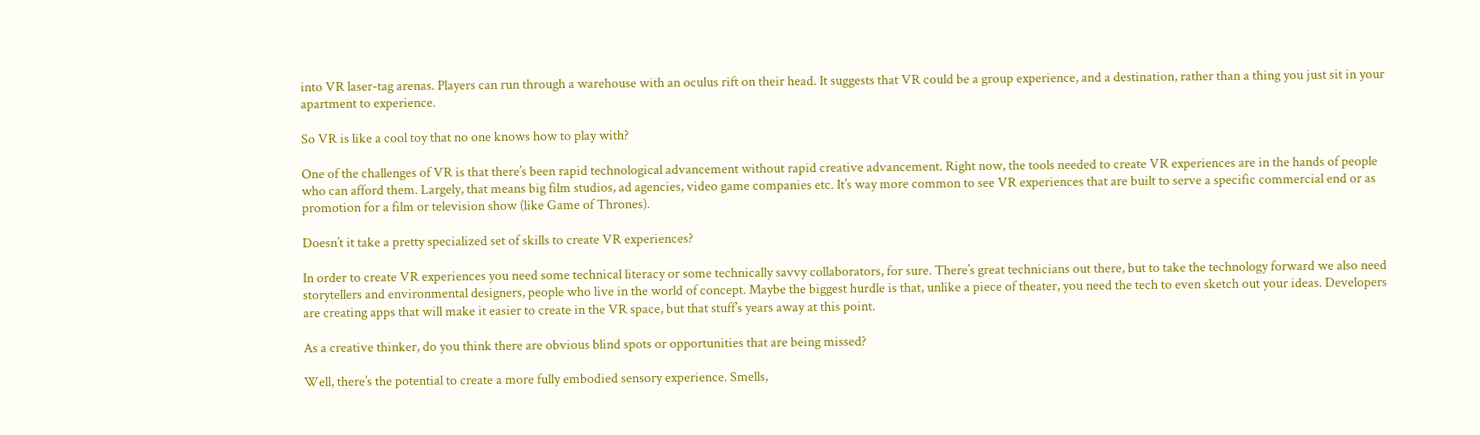into VR laser-tag arenas. Players can run through a warehouse with an oculus rift on their head. It suggests that VR could be a group experience, and a destination, rather than a thing you just sit in your apartment to experience.

So VR is like a cool toy that no one knows how to play with?

One of the challenges of VR is that there’s been rapid technological advancement without rapid creative advancement. Right now, the tools needed to create VR experiences are in the hands of people who can afford them. Largely, that means big film studios, ad agencies, video game companies etc. It’s way more common to see VR experiences that are built to serve a specific commercial end or as promotion for a film or television show (like Game of Thrones).

Doesn’t it take a pretty specialized set of skills to create VR experiences?

In order to create VR experiences you need some technical literacy or some technically savvy collaborators, for sure. There’s great technicians out there, but to take the technology forward we also need storytellers and environmental designers, people who live in the world of concept. Maybe the biggest hurdle is that, unlike a piece of theater, you need the tech to even sketch out your ideas. Developers are creating apps that will make it easier to create in the VR space, but that stuff’s years away at this point.

As a creative thinker, do you think there are obvious blind spots or opportunities that are being missed?

Well, there’s the potential to create a more fully embodied sensory experience. Smells,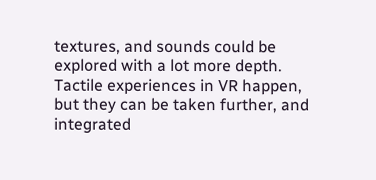textures, and sounds could be explored with a lot more depth. Tactile experiences in VR happen, but they can be taken further, and integrated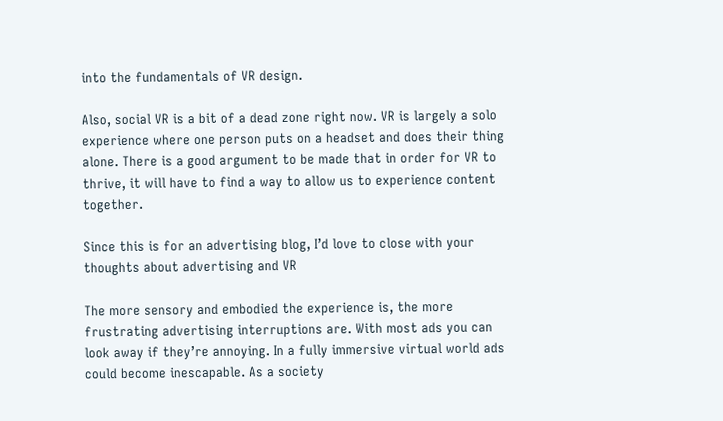into the fundamentals of VR design.

Also, social VR is a bit of a dead zone right now. VR is largely a solo experience where one person puts on a headset and does their thing alone. There is a good argument to be made that in order for VR to thrive, it will have to find a way to allow us to experience content together.

Since this is for an advertising blog, I’d love to close with your thoughts about advertising and VR

The more sensory and embodied the experience is, the more frustrating advertising interruptions are. With most ads you can look away if they’re annoying. In a fully immersive virtual world ads could become inescapable. As a society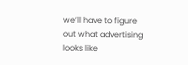we’ll have to figure out what advertising looks like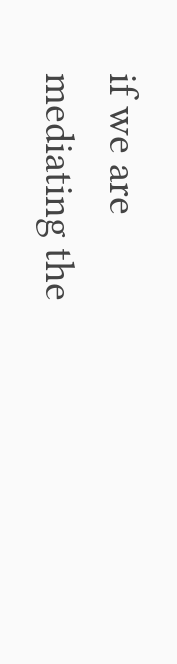if we are mediating the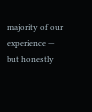majority of our experience — but honestly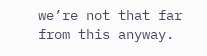we’re not that far from this anyway.